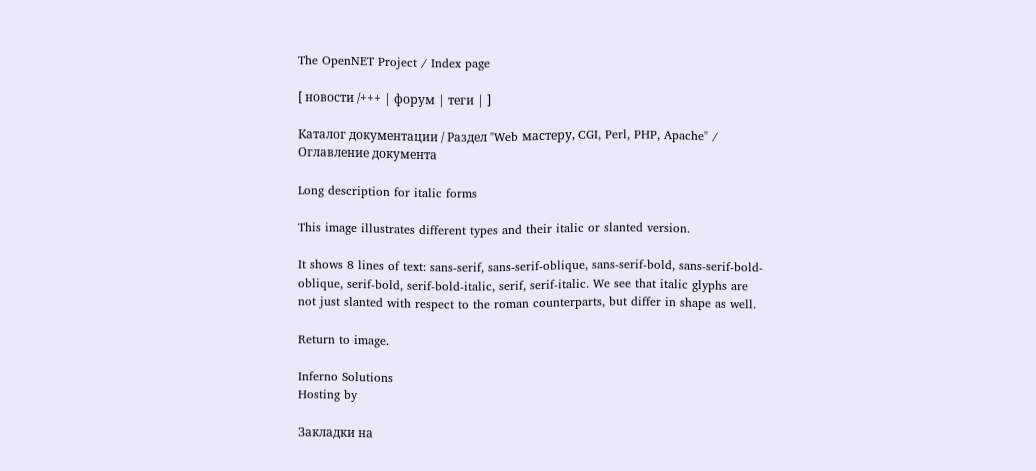The OpenNET Project / Index page

[ новости /+++ | форум | теги | ]

Каталог документации / Раздел "Web мастеру, CGI, Perl, PHP, Apache" / Оглавление документа

Long description for italic forms

This image illustrates different types and their italic or slanted version.

It shows 8 lines of text: sans-serif, sans-serif-oblique, sans-serif-bold, sans-serif-bold-oblique, serif-bold, serif-bold-italic, serif, serif-italic. We see that italic glyphs are not just slanted with respect to the roman counterparts, but differ in shape as well.

Return to image.

Inferno Solutions
Hosting by

Закладки на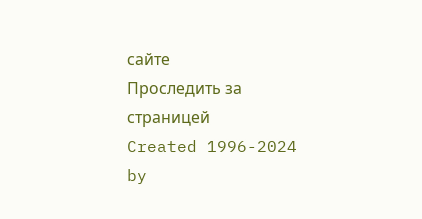сайте
Проследить за страницей
Created 1996-2024 by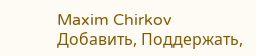Maxim Chirkov
Добавить, Поддержать,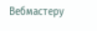Вебмастеру